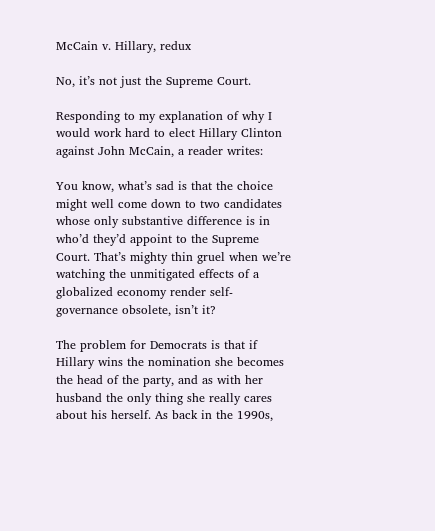McCain v. Hillary, redux

No, it’s not just the Supreme Court.

Responding to my explanation of why I would work hard to elect Hillary Clinton against John McCain, a reader writes:

You know, what’s sad is that the choice might well come down to two candidates whose only substantive difference is in who’d they’d appoint to the Supreme Court. That’s mighty thin gruel when we’re watching the unmitigated effects of a globalized economy render self-governance obsolete, isn’t it?

The problem for Democrats is that if Hillary wins the nomination she becomes the head of the party, and as with her husband the only thing she really cares about his herself. As back in the 1990s,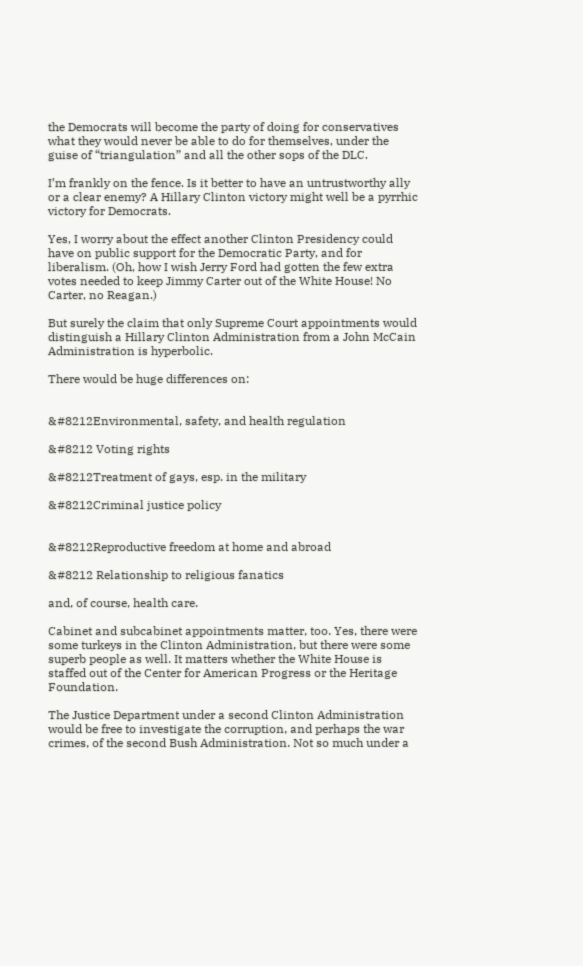the Democrats will become the party of doing for conservatives what they would never be able to do for themselves, under the guise of “triangulation” and all the other sops of the DLC.

I’m frankly on the fence. Is it better to have an untrustworthy ally or a clear enemy? A Hillary Clinton victory might well be a pyrrhic victory for Democrats.

Yes, I worry about the effect another Clinton Presidency could have on public support for the Democratic Party, and for liberalism. (Oh, how I wish Jerry Ford had gotten the few extra votes needed to keep Jimmy Carter out of the White House! No Carter, no Reagan.)

But surely the claim that only Supreme Court appointments would distinguish a Hillary Clinton Administration from a John McCain Administration is hyperbolic.

There would be huge differences on:


&#8212Environmental, safety, and health regulation

&#8212 Voting rights

&#8212Treatment of gays, esp. in the military

&#8212Criminal justice policy


&#8212Reproductive freedom at home and abroad

&#8212 Relationship to religious fanatics

and, of course, health care.

Cabinet and subcabinet appointments matter, too. Yes, there were some turkeys in the Clinton Administration, but there were some superb people as well. It matters whether the White House is staffed out of the Center for American Progress or the Heritage Foundation.

The Justice Department under a second Clinton Administration would be free to investigate the corruption, and perhaps the war crimes, of the second Bush Administration. Not so much under a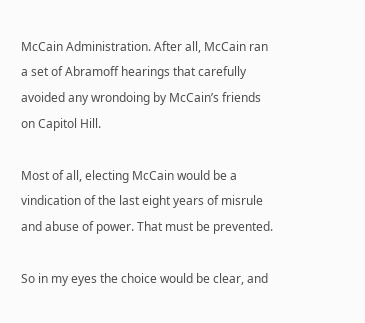McCain Administration. After all, McCain ran a set of Abramoff hearings that carefully avoided any wrondoing by McCain’s friends on Capitol Hill.

Most of all, electing McCain would be a vindication of the last eight years of misrule and abuse of power. That must be prevented.

So in my eyes the choice would be clear, and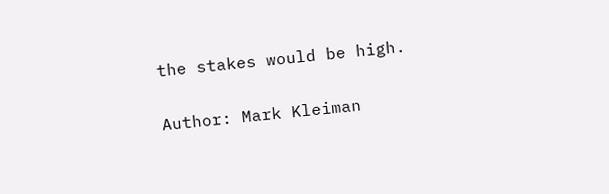the stakes would be high.

Author: Mark Kleiman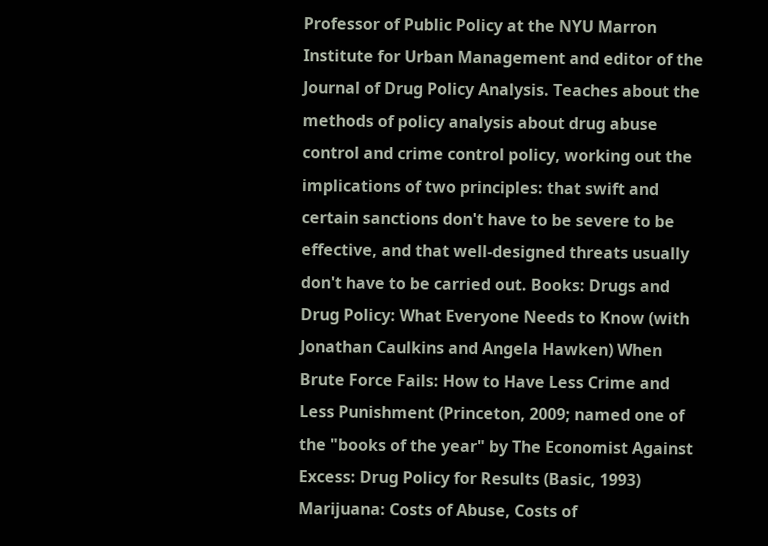Professor of Public Policy at the NYU Marron Institute for Urban Management and editor of the Journal of Drug Policy Analysis. Teaches about the methods of policy analysis about drug abuse control and crime control policy, working out the implications of two principles: that swift and certain sanctions don't have to be severe to be effective, and that well-designed threats usually don't have to be carried out. Books: Drugs and Drug Policy: What Everyone Needs to Know (with Jonathan Caulkins and Angela Hawken) When Brute Force Fails: How to Have Less Crime and Less Punishment (Princeton, 2009; named one of the "books of the year" by The Economist Against Excess: Drug Policy for Results (Basic, 1993) Marijuana: Costs of Abuse, Costs of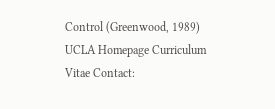Control (Greenwood, 1989) UCLA Homepage Curriculum Vitae Contact: